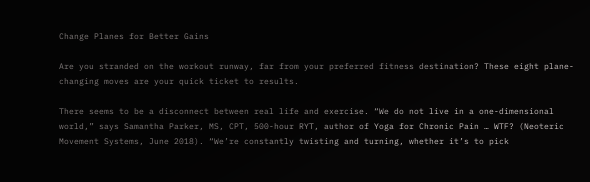Change Planes for Better Gains

Are you stranded on the workout runway, far from your preferred fitness destination? These eight plane-changing moves are your quick ticket to results.

There seems to be a disconnect between real life and exercise. “We do not live in a one-dimensional world,” says Samantha Parker, MS, CPT, 500-hour RYT, author of Yoga for Chronic Pain … WTF? (Neoteric Movement Systems, June 2018). “We’re constantly twisting and turning, whether it’s to pick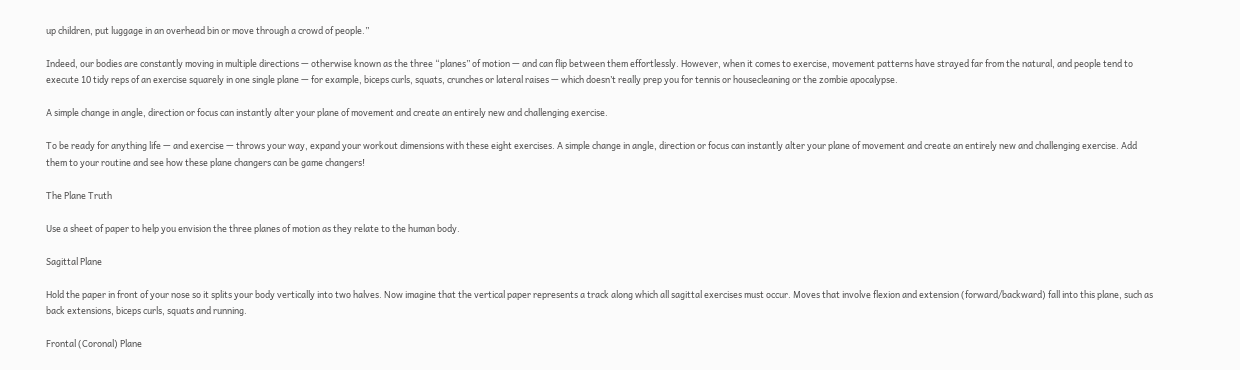up children, put luggage in an overhead bin or move through a crowd of people.”

Indeed, our bodies are constantly moving in multiple directions — otherwise known as the three “planes” of motion — and can flip between them effortlessly. However, when it comes to exercise, movement patterns have strayed far from the natural, and people tend to execute 10 tidy reps of an exercise squarely in one single plane — for example, biceps curls, squats, crunches or lateral raises — which doesn’t really prep you for tennis or housecleaning or the zombie apocalypse.

A simple change in angle, direction or focus can instantly alter your plane of movement and create an entirely new and challenging exercise.

To be ready for anything life — and exercise — throws your way, expand your workout dimensions with these eight exercises. A simple change in angle, direction or focus can instantly alter your plane of movement and create an entirely new and challenging exercise. Add them to your routine and see how these plane changers can be game changers!

The Plane Truth

Use a sheet of paper to help you envision the three planes of motion as they relate to the human body.

Sagittal Plane

Hold the paper in front of your nose so it splits your body vertically into two halves. Now imagine that the vertical paper represents a track along which all sagittal exercises must occur. Moves that involve flexion and extension (forward/backward) fall into this plane, such as back extensions, biceps curls, squats and running.

Frontal (Coronal) Plane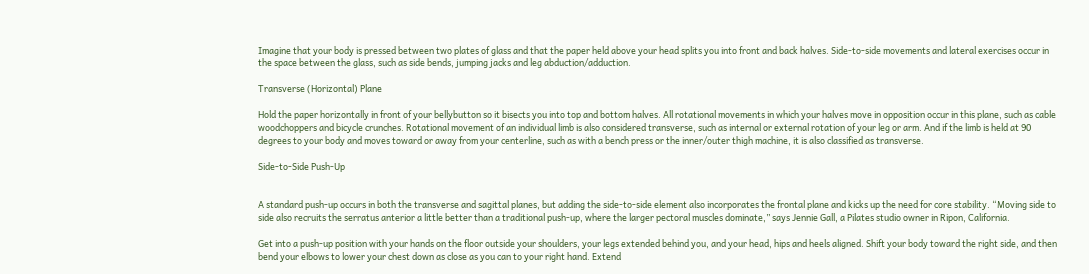Imagine that your body is pressed between two plates of glass and that the paper held above your head splits you into front and back halves. Side-to-side movements and lateral exercises occur in the space between the glass, such as side bends, jumping jacks and leg abduction/adduction.

Transverse (Horizontal) Plane

Hold the paper horizontally in front of your bellybutton so it bisects you into top and bottom halves. All rotational movements in which your halves move in opposition occur in this plane, such as cable woodchoppers and bicycle crunches. Rotational movement of an individual limb is also considered transverse, such as internal or external rotation of your leg or arm. And if the limb is held at 90 degrees to your body and moves toward or away from your centerline, such as with a bench press or the inner/outer thigh machine, it is also classified as transverse.

Side-to-Side Push-Up


A standard push-up occurs in both the transverse and sagittal planes, but adding the side-to-side element also incorporates the frontal plane and kicks up the need for core stability. “Moving side to side also recruits the serratus anterior a little better than a traditional push-up, where the larger pectoral muscles dominate,” says Jennie Gall, a Pilates studio owner in Ripon, California.

Get into a push-up position with your hands on the floor outside your shoulders, your legs extended behind you, and your head, hips and heels aligned. Shift your body toward the right side, and then bend your elbows to lower your chest down as close as you can to your right hand. Extend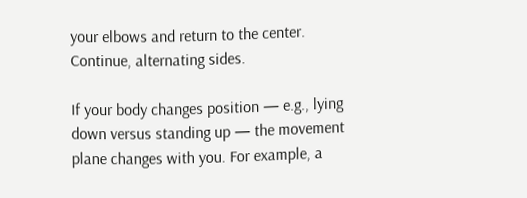your elbows and return to the center. Continue, alternating sides.

If your body changes position — e.g., lying down versus standing up — the movement plane changes with you. For example, a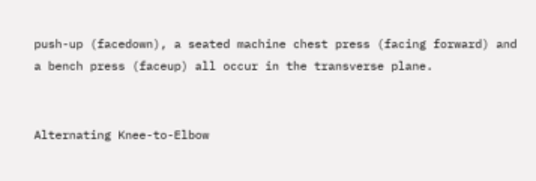push-up (facedown), a seated machine chest press (facing forward) and a bench press (faceup) all occur in the transverse plane.


Alternating Knee-to-Elbow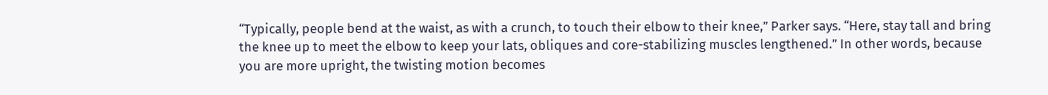“Typically, people bend at the waist, as with a crunch, to touch their elbow to their knee,” Parker says. “Here, stay tall and bring the knee up to meet the elbow to keep your lats, obliques and core-stabilizing muscles lengthened.” In other words, because you are more upright, the twisting motion becomes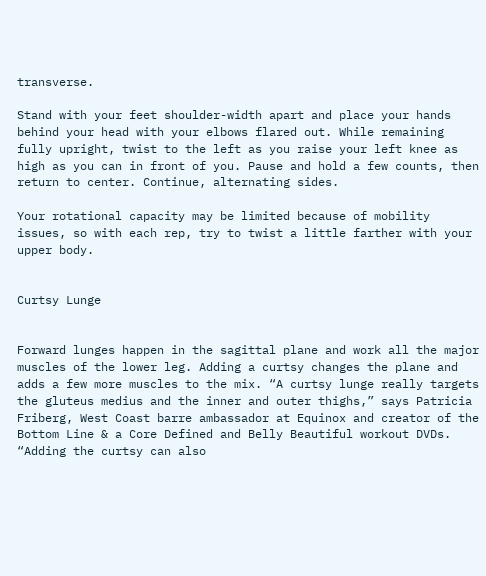transverse.

Stand with your feet shoulder-width apart and place your hands behind your head with your elbows flared out. While remaining fully upright, twist to the left as you raise your left knee as high as you can in front of you. Pause and hold a few counts, then return to center. Continue, alternating sides.

Your rotational capacity may be limited because of mobility issues, so with each rep, try to twist a little farther with your upper body.


Curtsy Lunge


Forward lunges happen in the sagittal plane and work all the major muscles of the lower leg. Adding a curtsy changes the plane and adds a few more muscles to the mix. “A curtsy lunge really targets the gluteus medius and the inner and outer thighs,” says Patricia Friberg, West Coast barre ambassador at Equinox and creator of the Bottom Line & a Core Defined and Belly Beautiful workout DVDs. “Adding the curtsy can also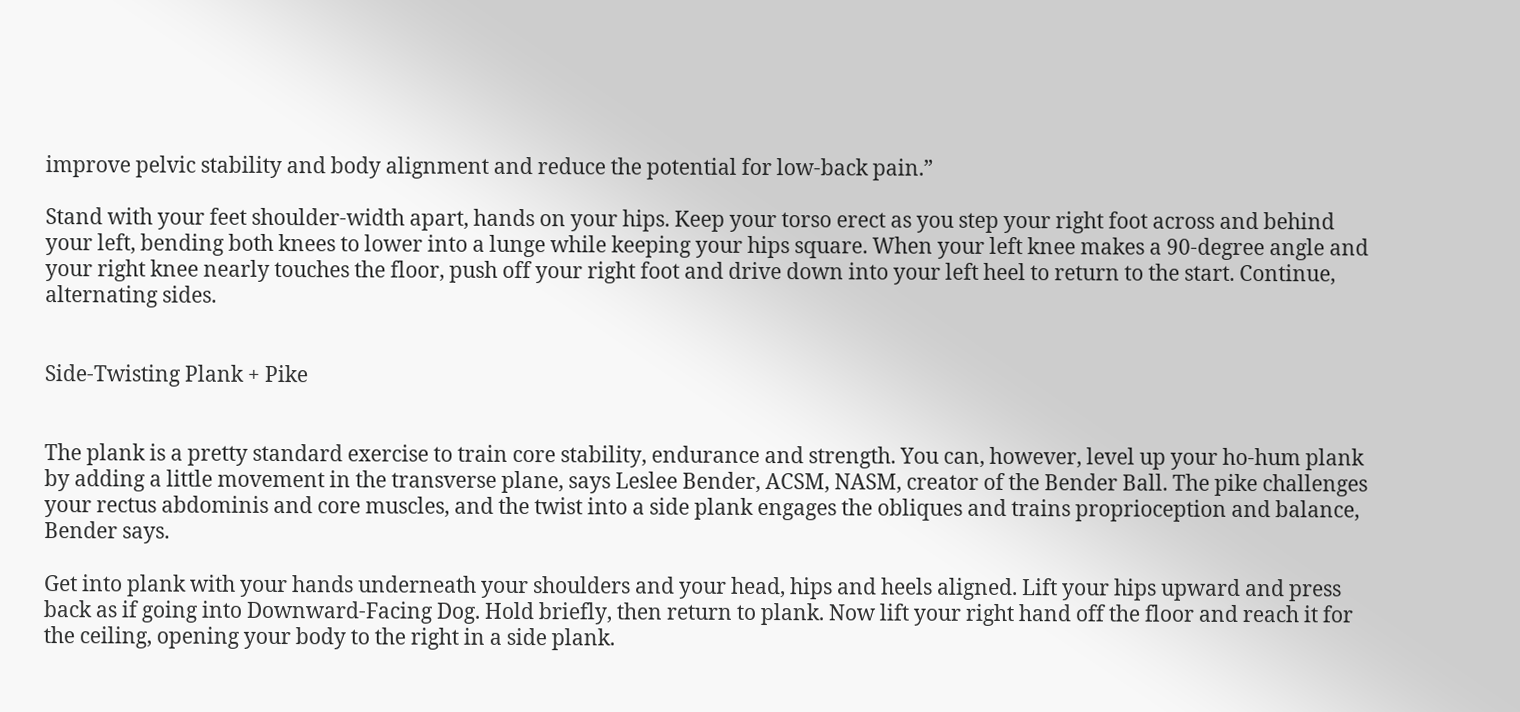improve pelvic stability and body alignment and reduce the potential for low-back pain.”

Stand with your feet shoulder-width apart, hands on your hips. Keep your torso erect as you step your right foot across and behind your left, bending both knees to lower into a lunge while keeping your hips square. When your left knee makes a 90-degree angle and your right knee nearly touches the floor, push off your right foot and drive down into your left heel to return to the start. Continue, alternating sides.


Side-Twisting Plank + Pike


The plank is a pretty standard exercise to train core stability, endurance and strength. You can, however, level up your ho-hum plank by adding a little movement in the transverse plane, says Leslee Bender, ACSM, NASM, creator of the Bender Ball. The pike challenges your rectus abdominis and core muscles, and the twist into a side plank engages the obliques and trains proprioception and balance, Bender says.

Get into plank with your hands underneath your shoulders and your head, hips and heels aligned. Lift your hips upward and press back as if going into Downward-Facing Dog. Hold briefly, then return to plank. Now lift your right hand off the floor and reach it for the ceiling, opening your body to the right in a side plank.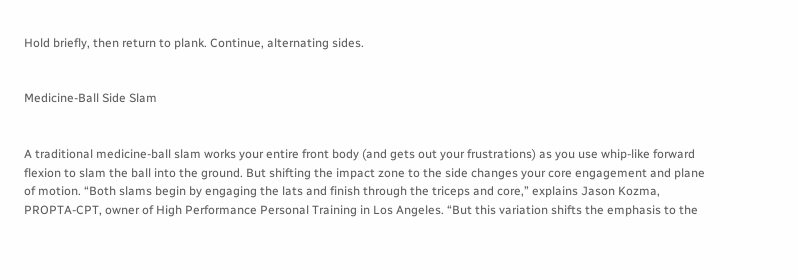Hold briefly, then return to plank. Continue, alternating sides.


Medicine-Ball Side Slam


A traditional medicine-ball slam works your entire front body (and gets out your frustrations) as you use whip-like forward flexion to slam the ball into the ground. But shifting the impact zone to the side changes your core engagement and plane of motion. “Both slams begin by engaging the lats and finish through the triceps and core,” explains Jason Kozma, PROPTA-CPT, owner of High Performance Personal Training in Los Angeles. “But this variation shifts the emphasis to the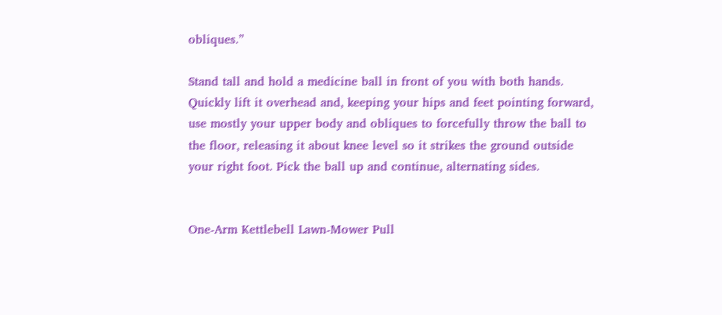obliques.”

Stand tall and hold a medicine ball in front of you with both hands. Quickly lift it overhead and, keeping your hips and feet pointing forward, use mostly your upper body and obliques to forcefully throw the ball to the floor, releasing it about knee level so it strikes the ground outside your right foot. Pick the ball up and continue, alternating sides.


One-Arm Kettlebell Lawn-Mower Pull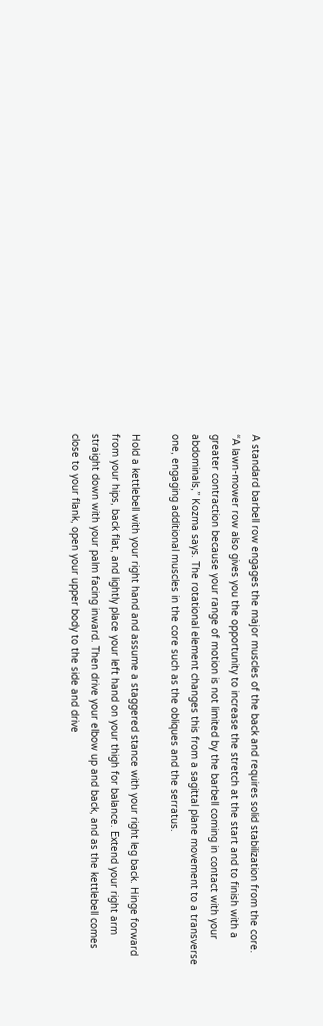A standard barbell row engages the major muscles of the back and requires solid stabilization from the core. “A lawn-mower row also gives you the opportunity to increase the stretch at the start and to finish with a greater contraction because your range of motion is not limited by the barbell coming in contact with your abdominals,” Kozma says. The rotational element changes this from a sagittal plane movement to a transverse one, engaging additional muscles in the core such as the obliques and the serratus.

Hold a kettlebell with your right hand and assume a staggered stance with your right leg back. Hinge forward from your hips, back flat, and lightly place your left hand on your thigh for balance. Extend your right arm straight down with your palm facing inward. Then drive your elbow up and back, and as the kettlebell comes close to your flank, open your upper body to the side and drive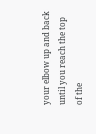your elbow up and back until you reach the top of the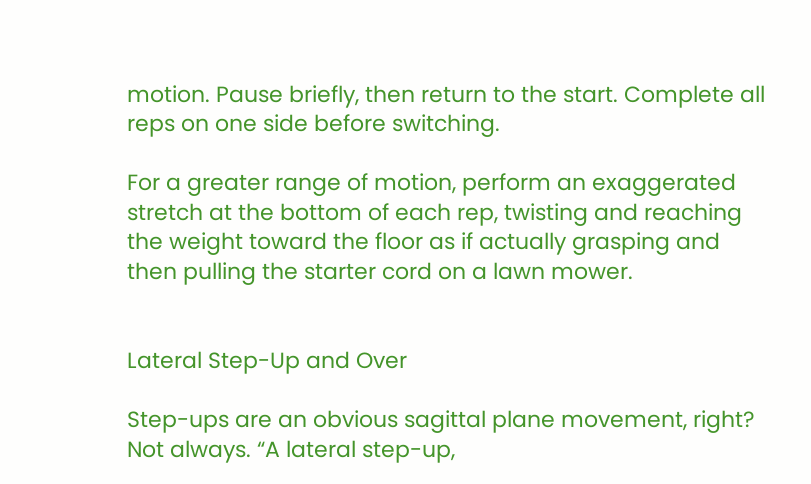motion. Pause briefly, then return to the start. Complete all reps on one side before switching.

For a greater range of motion, perform an exaggerated stretch at the bottom of each rep, twisting and reaching the weight toward the floor as if actually grasping and then pulling the starter cord on a lawn mower.


Lateral Step-Up and Over

Step-ups are an obvious sagittal plane movement, right? Not always. “A lateral step-up,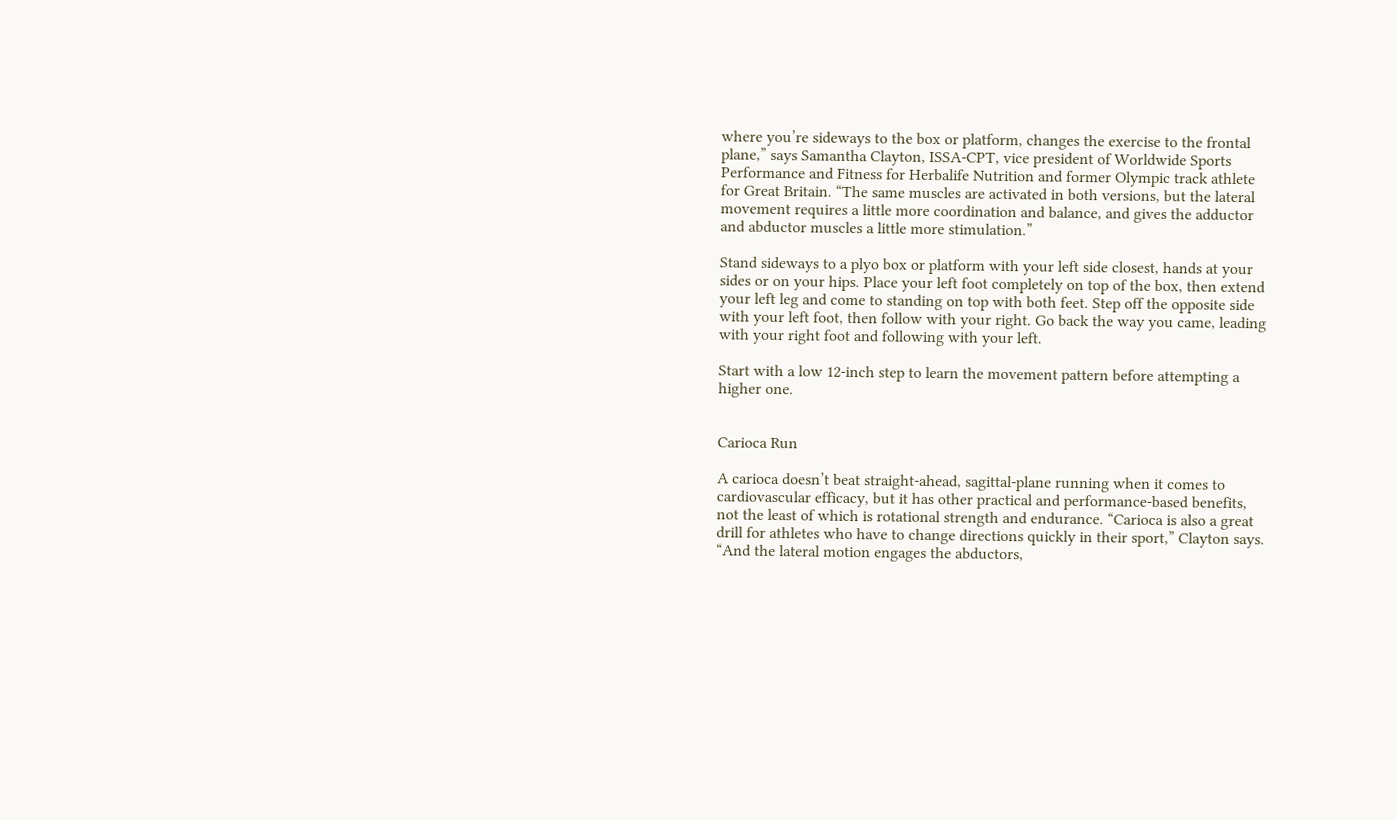where you’re sideways to the box or platform, changes the exercise to the frontal plane,” says Samantha Clayton, ISSA-CPT, vice president of Worldwide Sports Performance and Fitness for Herbalife Nutrition and former Olympic track athlete for Great Britain. “The same muscles are activated in both versions, but the lateral movement requires a little more coordination and balance, and gives the adductor and abductor muscles a little more stimulation.”

Stand sideways to a plyo box or platform with your left side closest, hands at your sides or on your hips. Place your left foot completely on top of the box, then extend your left leg and come to standing on top with both feet. Step off the opposite side with your left foot, then follow with your right. Go back the way you came, leading with your right foot and following with your left.

Start with a low 12-inch step to learn the movement pattern before attempting a higher one.


Carioca Run

A carioca doesn’t beat straight-ahead, sagittal-plane running when it comes to cardiovascular efficacy, but it has other practical and performance-based benefits, not the least of which is rotational strength and endurance. “Carioca is also a great drill for athletes who have to change directions quickly in their sport,” Clayton says. “And the lateral motion engages the abductors,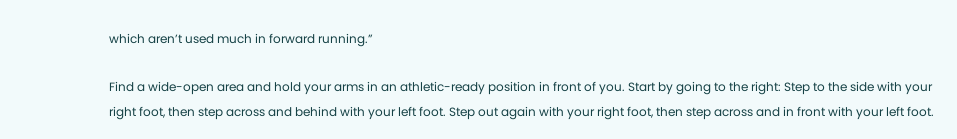which aren’t used much in forward running.”

Find a wide-open area and hold your arms in an athletic-ready position in front of you. Start by going to the right: Step to the side with your right foot, then step across and behind with your left foot. Step out again with your right foot, then step across and in front with your left foot.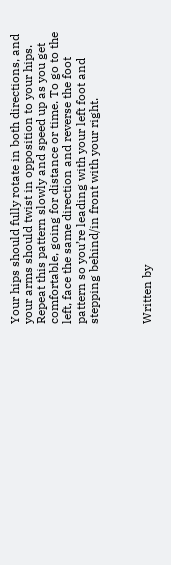Your hips should fully rotate in both directions, and your arms should twist in opposition to your hips. Repeat this pattern slowly and speed up as you get comfortable, going for distance or time. To go to the left, face the same direction and reverse the foot pattern so you’re leading with your left foot and stepping behind/in front with your right.



Written by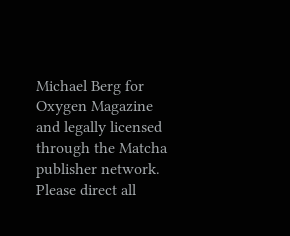Michael Berg for Oxygen Magazine and legally licensed through the Matcha publisher network. Please direct all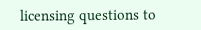licensing questions to